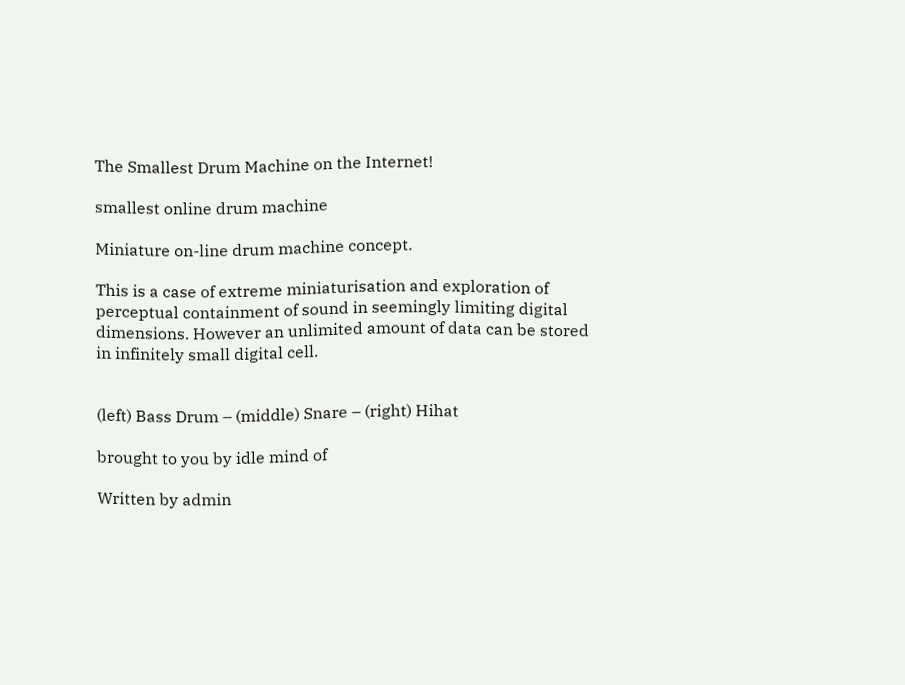The Smallest Drum Machine on the Internet!

smallest online drum machine

Miniature on-line drum machine concept.

This is a case of extreme miniaturisation and exploration of perceptual containment of sound in seemingly limiting digital dimensions. However an unlimited amount of data can be stored in infinitely small digital cell.


(left) Bass Drum – (middle) Snare – (right) Hihat

brought to you by idle mind of

Written by admin